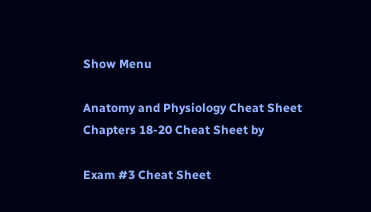Show Menu

Anatomy and Physiology Cheat Sheet Chapters 18-20 Cheat Sheet by

Exam #3 Cheat Sheet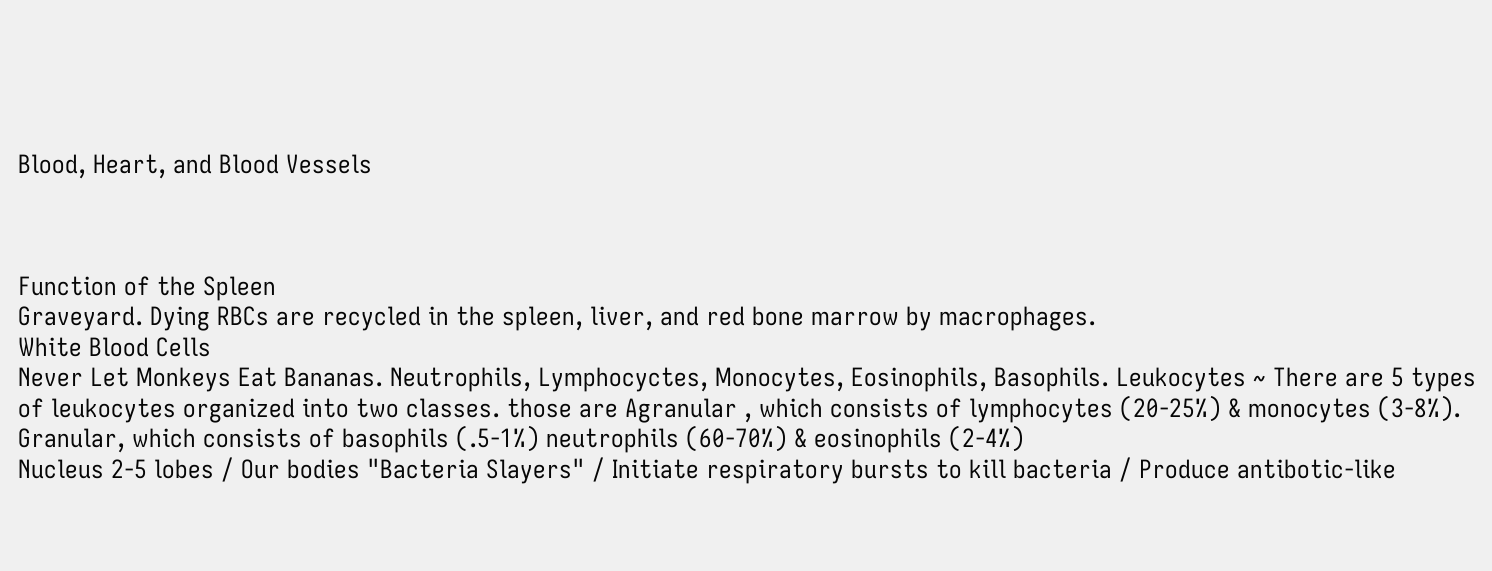Blood, Heart, and Blood Vessels



Function of the Spleen
Graveyard. Dying RBCs are recycled in the spleen, liver, and red bone marrow by macrophages.
White Blood Cells
Never Let Monkeys Eat Bananas. Neutrophils, Lymphocyctes, Monocytes, Eosinophils, Basophils. Leukocytes ~ There are 5 types of leukocytes organized into two classes. those are Agranular , which consists of lymphocytes (20-25%) & monocytes (3-8%). Granular, which consists of basophils (.5-1%) neutrophils (60-70%) & eosinophils (2-4%)
Nucleus 2-5 lobes / Our bodies "Bacteria Slayers" / Initiate respiratory bursts to kill bacteria / Produce antibotic-like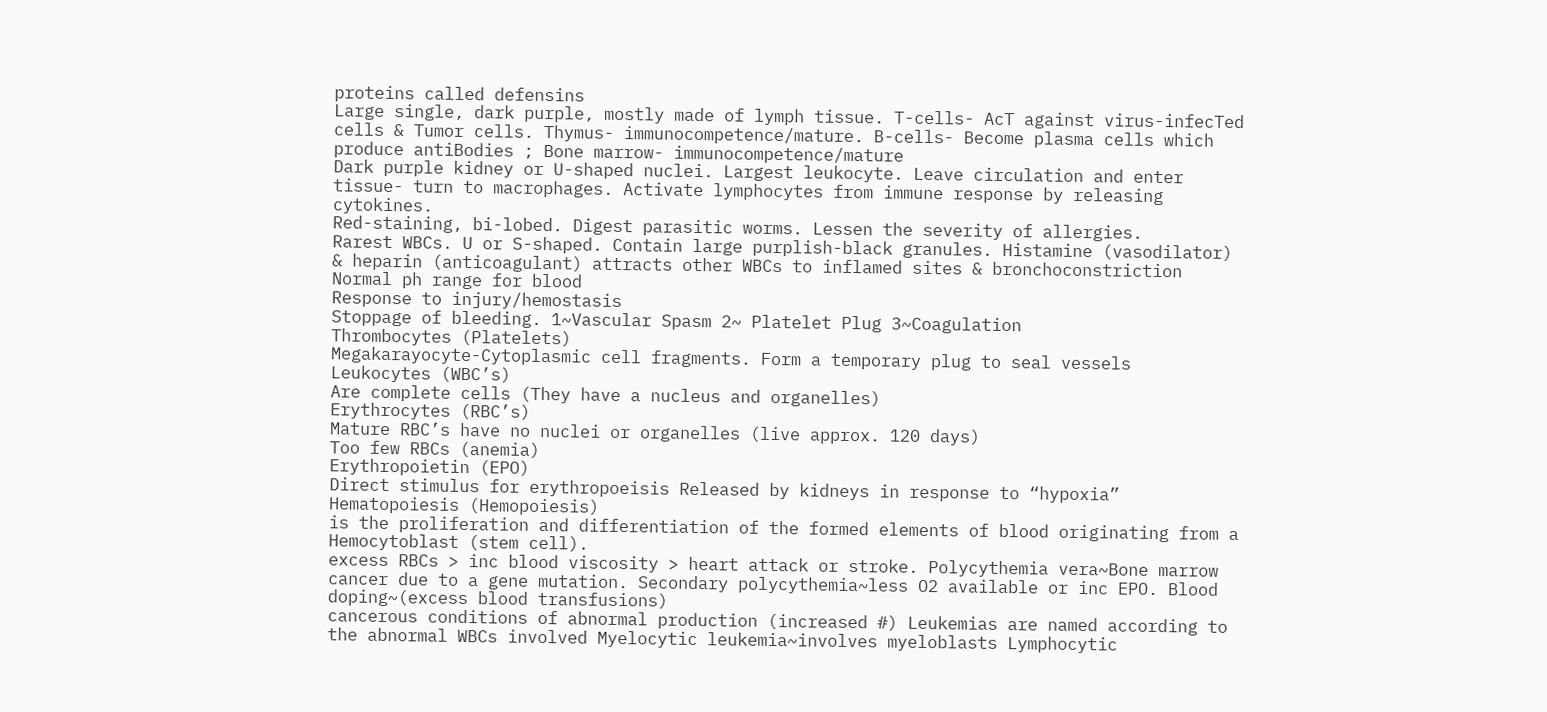proteins called defensins
Large single, dark purple, mostly made of lymph tissue. T-cells- AcT against virus-infecTed cells & Tumor cells. Thymus- immunocompetence/mature. B-cells- Become plasma cells which produce antiBodies ; Bone marrow- immunocompetence/mature
Dark purple kidney or U-shaped nuclei. Largest leukocyte. Leave circulation and enter tissue- turn to macrophages. Activate lymphocytes from immune response by releasing cytokines.
Red-staining, bi-lobed. Digest parasitic worms. Lessen the severity of allergies.
Rarest WBCs. U or S-shaped. Contain large purplish-black granules. Histamine (vasodilator) & heparin (anticoagulant) attracts other WBCs to inflamed sites & bronchoconstriction
Normal ph range for blood
Response to injury/hemostasis
Stoppage of bleeding. 1~Vascular Spasm 2~ Platelet Plug 3~Coagulation
Thrombocytes (Platelets)
Megakarayocyte-Cytoplasmic cell fragments. Form a temporary plug to seal vessels
Leukocytes (WBC’s)
Are complete cells (They have a nucleus and organelles)
Erythrocytes (RBC’s)
Mature RBC’s have no nuclei or organelles (live approx. 120 days)
Too few RBCs (anemia)
Erythropoietin (EPO)
Direct stimulus for erythropoeisis Released by kidneys in response to “hypoxia”
Hematopoiesis (Hemopoiesis)
is the proliferation and differentiation of the formed elements of blood originating from a Hemocytoblast (stem cell).
excess RBCs > inc blood viscosity > heart attack or stroke. Polycythemia vera~Bone marrow cancer due to a gene mutation. Secondary polycythemia~less O2 available or inc EPO. Blood doping~(excess blood transfusions)
cancerous conditions of abnormal production (increased #) Leukemias are named according to the abnormal WBCs involved Myelocytic leukemia~involves myeloblasts Lymphocytic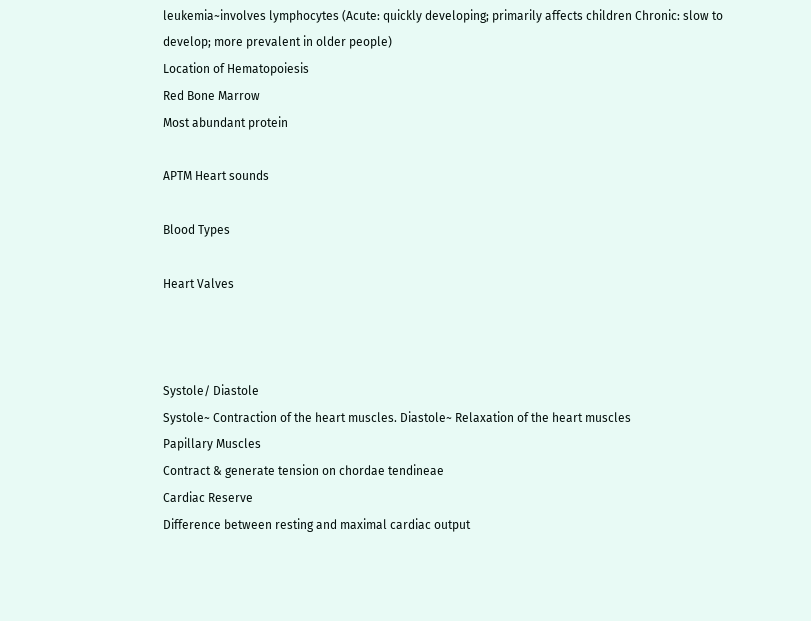leukemia~involves lymphocytes (Acute: quickly developing; primarily affects children Chronic: slow to develop; more prevalent in older people)
Location of Hematopoiesis
Red Bone Marrow
Most abundant protein

APTM Heart sounds

Blood Types

Heart Valves



Systole/ Diastole
Systole~ Contraction of the heart muscles. Diastole~ Relaxation of the heart muscles
Papillary Muscles
Contract & generate tension on chordae tendineae
Cardiac Reserve
Difference between resting and maximal cardiac output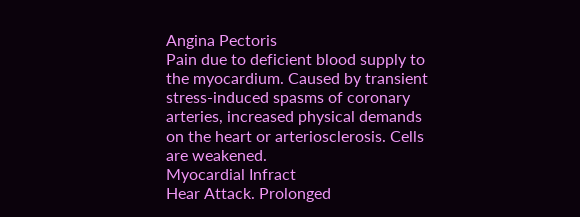Angina Pectoris
Pain due to deficient blood supply to the myocardium. Caused by transient stress-induced spasms of coronary arteries, increased physical demands on the heart or arteriosclerosis. Cells are weakened.
Myocardial Infract
Hear Attack. Prolonged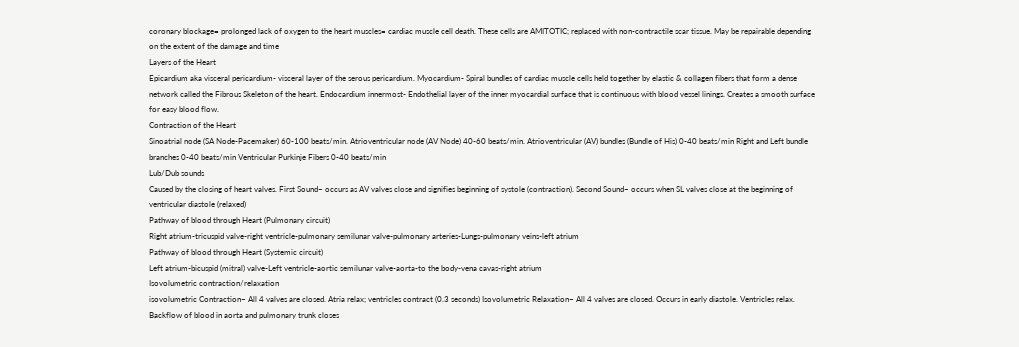coronary blockage= prolonged lack of oxygen to the heart muscles= cardiac muscle cell death. These cells are AMITOTIC; replaced with non-contractile scar tissue. May be repairable depending on the extent of the damage and time
Layers of the Heart
Epicardium aka visceral pericardium- visceral layer of the serous pericardium. Myocardium- Spiral bundles of cardiac muscle cells held together by elastic & collagen fibers that form a dense network called the Fibrous Skeleton of the heart. Endocardium innermost- Endothelial layer of the inner myocardial surface that is continuous with blood vessel linings. Creates a smooth surface for easy blood flow.
Contraction of the Heart
Sinoatrial node (SA Node-Pacemaker) 60-100 beats/min. Atrioventricular node (AV Node) 40-60 beats/min. Atrioventricular (AV) bundles (Bundle of His) 0-40 beats/min Right and Left bundle branches 0-40 beats/min Ventricular Purkinje Fibers 0-40 beats/min
Lub/Dub sounds
Caused by the closing of heart valves. First Sound~ occurs as AV valves close and signifies beginning of systole (contraction). Second Sound~ occurs when SL valves close at the beginning of ventricular diastole (relaxed)
Pathway of blood through Heart (Pulmonary circuit)
Right atrium-tricuspid valve-right ventricle-pulmonary semilunar valve-pulmonary arteries-Lungs-pulmonary veins-left atrium
Pathway of blood through Heart (Systemic circuit)
Left atrium-bicuspid (mitral) valve-Left ventricle-aortic semilunar valve-aorta-to the body-vena cavas-right atrium
Isovolumetric contraction/relaxation
isovolumetric Contraction~ All 4 valves are closed. Atria relax; ventricles contract (0.3 seconds) Isovolumetric Relaxation~ All 4 valves are closed. Occurs in early diastole. Ventricles relax. Backflow of blood in aorta and pulmonary trunk closes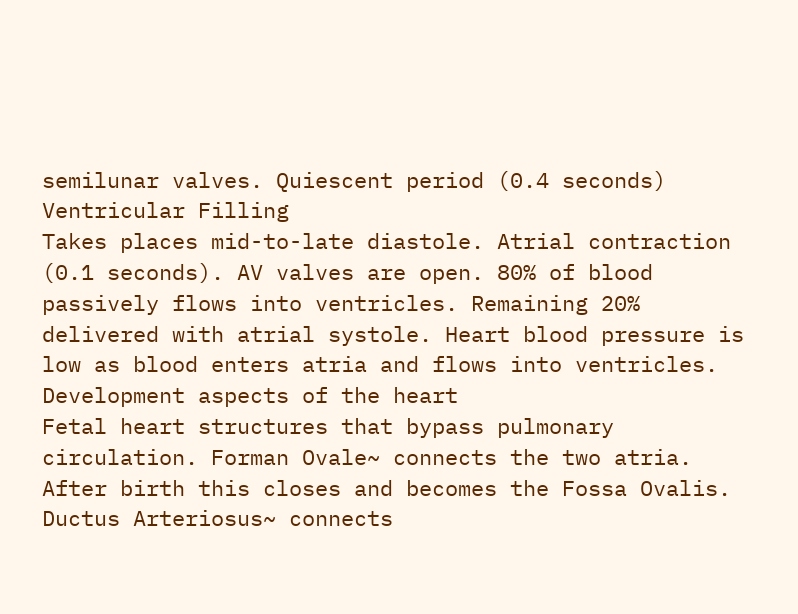semilunar valves. Quiescent period (0.4 seconds)
Ventricular Filling
Takes places mid-to-late diastole. Atrial contraction (0.1 seconds). AV valves are open. 80% of blood passively flows into ventricles. Remaining 20% delivered with atrial systole. Heart blood pressure is low as blood enters atria and flows into ventricles.
Development aspects of the heart
Fetal heart structures that bypass pulmonary circulation. Forman Ovale~ connects the two atria. After birth this closes and becomes the Fossa Ovalis. Ductus Arteriosus~ connects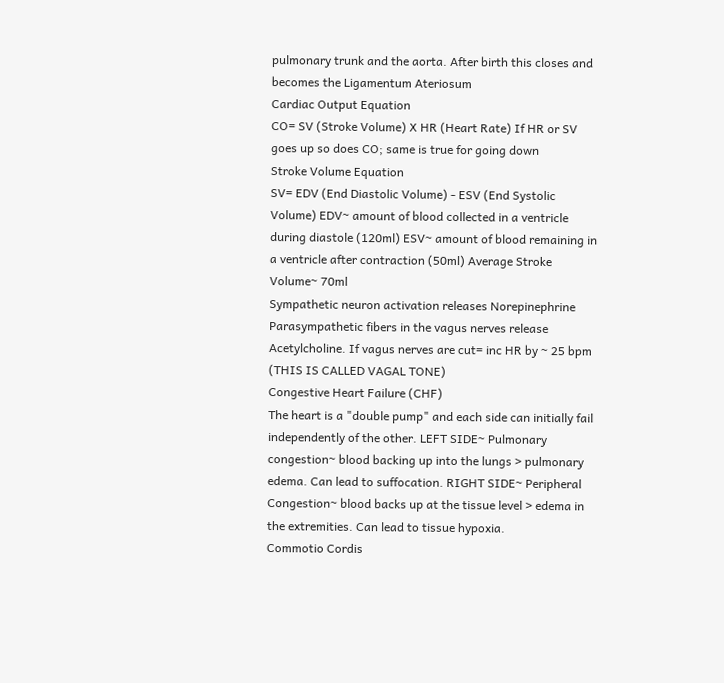pulmonary trunk and the aorta. After birth this closes and becomes the Ligamentum Ateriosum
Cardiac Output Equation
CO= SV (Stroke Volume) X HR (Heart Rate) If HR or SV goes up so does CO; same is true for going down
Stroke Volume Equation
SV= EDV (End Diastolic Volume) - ESV (End Systolic Volume) EDV~ amount of blood collected in a ventricle during diastole (120ml) ESV~ amount of blood remaining in a ventricle after contraction (50ml) Average Stroke Volume~ 70ml
Sympathetic neuron activation releases Norepinephrine
Parasympathetic fibers in the vagus nerves release Acetylcholine. If vagus nerves are cut= inc HR by ~ 25 bpm (THIS IS CALLED VAGAL TONE)
Congestive Heart Failure (CHF)
The heart is a "double pump" and each side can initially fail independently of the other. LEFT SIDE~ Pulmonary congestion~ blood backing up into the lungs > pulmonary edema. Can lead to suffocation. RIGHT SIDE~ Peripheral Congestion~ blood backs up at the tissue level > edema in the extremities. Can lead to tissue hypoxia.
Commotio Cordis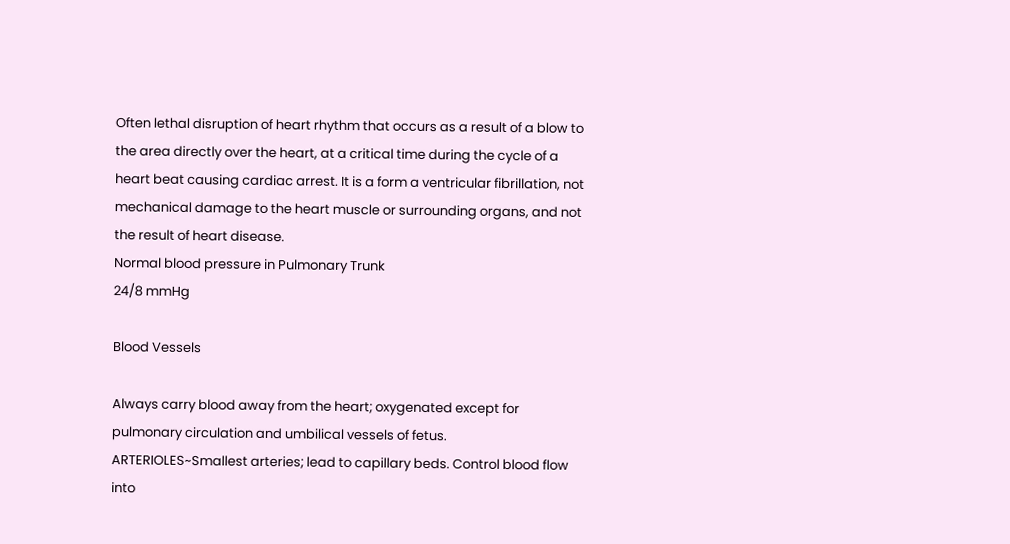Often lethal disruption of heart rhythm that occurs as a result of a blow to the area directly over the heart, at a critical time during the cycle of a heart beat causing cardiac arrest. It is a form a ventricular fibrillation, not mechanical damage to the heart muscle or surrounding organs, and not the result of heart disease.
Normal blood pressure in Pulmonary Trunk
24/8 mmHg

Blood Vessels

Always carry blood away from the heart; oxygenated except for pulmonary circulation and umbilical vessels of fetus. ARTERIOLES~Smallest arteries; lead to capillary beds. Control blood flow into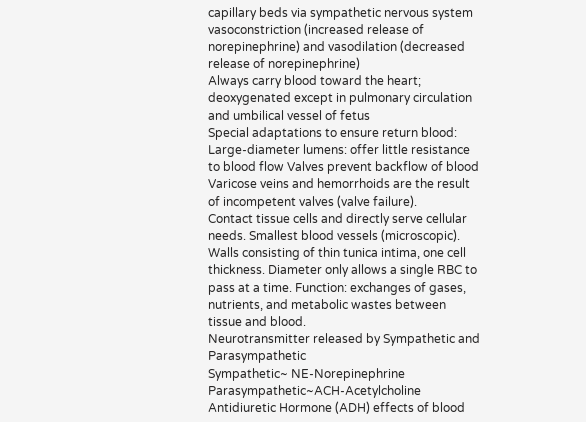capillary beds via sympathetic nervous system vasoconstriction (increased release of norepinephrine) and vasodilation (decreased release of norepinephrine)
Always carry blood toward the heart; deoxygenated except in pulmonary circulation and umbilical vessel of fetus
Special adaptations to ensure return blood: Large-diameter lumens: offer little resistance to blood flow Valves prevent backflow of blood Varicose veins and hemorrhoids are the result of incompetent valves (valve failure).
Contact tissue cells and directly serve cellular needs. Smallest blood vessels (microscopic). Walls consisting of thin tunica intima, one cell thickness. Diameter only allows a single RBC to pass at a time. Function: exchanges of gases, nutrients, and metabolic wastes between tissue and blood.
Neurotransmitter released by Sympathetic and Parasympathetic
Sympathetic~ NE-Norepinephrine Parasympathetic~ACH-Acetylcholine
Antidiuretic Hormone (ADH) effects of blood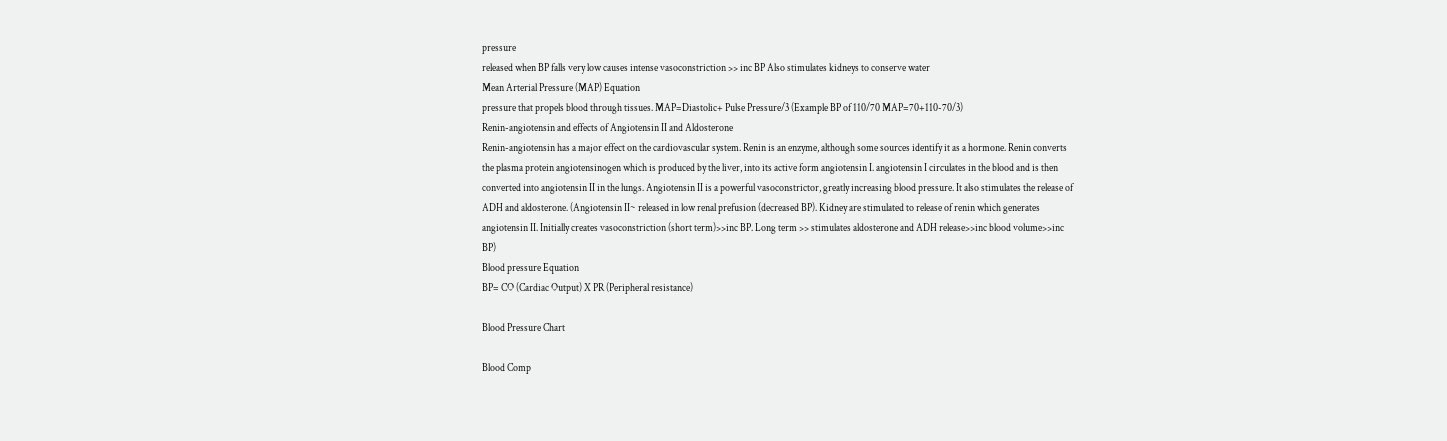pressure
released when BP falls very low causes intense vasoconstriction >> inc BP Also stimulates kidneys to conserve water
Mean Arterial Pressure (MAP) Equation
pressure that propels blood through tissues. MAP=Diastolic+ Pulse Pressure/3 (Example BP of 110/70 MAP=70+110-70/3)
Renin-angiotensin and effects of Angiotensin II and Aldosterone
Renin-angiotensin has a major effect on the cardiovascular system. Renin is an enzyme, although some sources identify it as a hormone. Renin converts the plasma protein angiotensinogen which is produced by the liver, into its active form angiotensin I. angiotensin I circulates in the blood and is then converted into angiotensin II in the lungs. Angiotensin II is a powerful vasoconstrictor, greatly increasing blood pressure. It also stimulates the release of ADH and aldosterone. (Angiotensin II~ released in low renal prefusion (decreased BP). Kidney are stimulated to release of renin which generates angiotensin II. Initially creates vasoconstriction (short term)>>inc BP. Long term >> stimulates aldosterone and ADH release>>inc blood volume>>inc BP)
Blood pressure Equation
BP= CO (Cardiac Output) X PR (Peripheral resistance)

Blood Pressure Chart

Blood Comp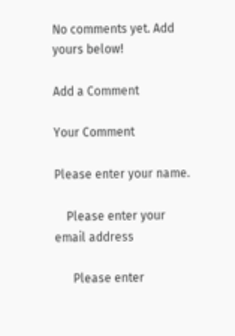No comments yet. Add yours below!

Add a Comment

Your Comment

Please enter your name.

    Please enter your email address

      Please enter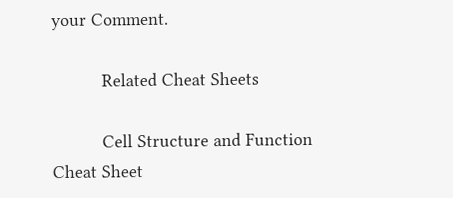your Comment.

          Related Cheat Sheets

          Cell Structure and Function Cheat Sheet